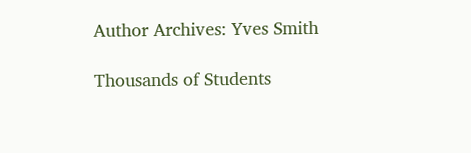Author Archives: Yves Smith

Thousands of Students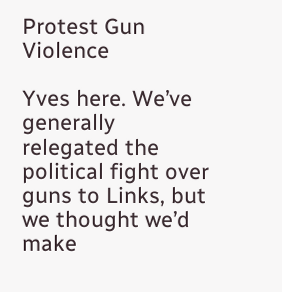Protest Gun Violence

Yves here. We’ve generally relegated the political fight over guns to Links, but we thought we’d make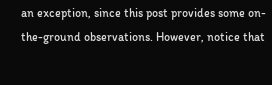an exception, since this post provides some on-the-ground observations. However, notice that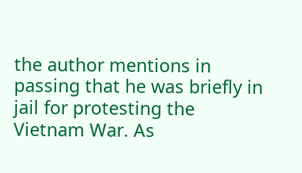the author mentions in passing that he was briefly in jail for protesting the Vietnam War. As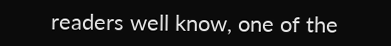readers well know, one of the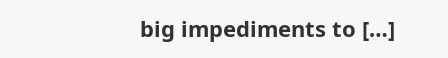big impediments to […]